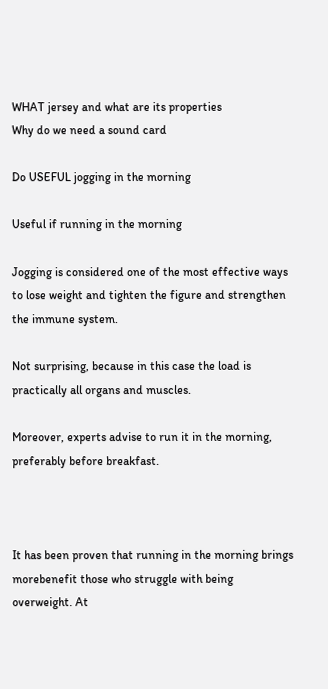WHAT jersey and what are its properties
Why do we need a sound card

Do USEFUL jogging in the morning

Useful if running in the morning

Jogging is considered one of the most effective ways to lose weight and tighten the figure and strengthen the immune system.

Not surprising, because in this case the load is practically all organs and muscles.

Moreover, experts advise to run it in the morning, preferably before breakfast.



It has been proven that running in the morning brings morebenefit those who struggle with being overweight. At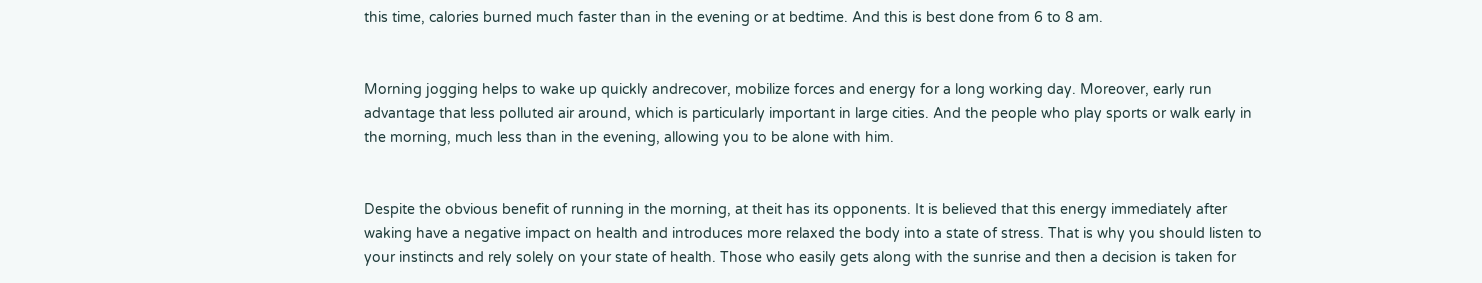this time, calories burned much faster than in the evening or at bedtime. And this is best done from 6 to 8 am.


Morning jogging helps to wake up quickly andrecover, mobilize forces and energy for a long working day. Moreover, early run advantage that less polluted air around, which is particularly important in large cities. And the people who play sports or walk early in the morning, much less than in the evening, allowing you to be alone with him.


Despite the obvious benefit of running in the morning, at theit has its opponents. It is believed that this energy immediately after waking have a negative impact on health and introduces more relaxed the body into a state of stress. That is why you should listen to your instincts and rely solely on your state of health. Those who easily gets along with the sunrise and then a decision is taken for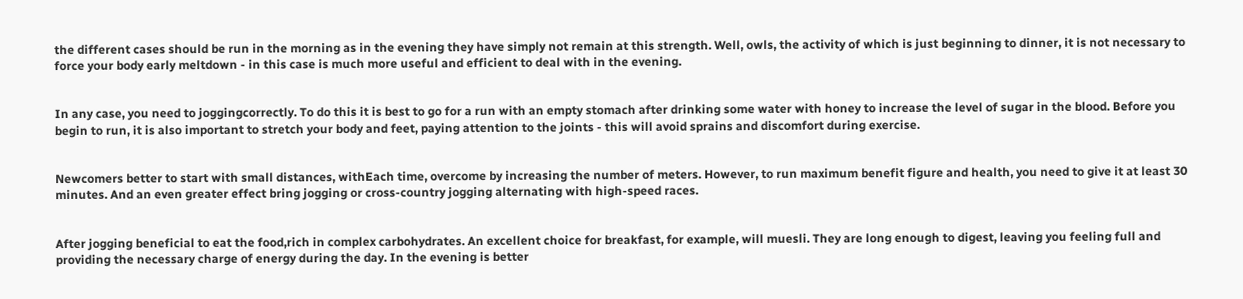the different cases should be run in the morning as in the evening they have simply not remain at this strength. Well, owls, the activity of which is just beginning to dinner, it is not necessary to force your body early meltdown - in this case is much more useful and efficient to deal with in the evening.


In any case, you need to joggingcorrectly. To do this it is best to go for a run with an empty stomach after drinking some water with honey to increase the level of sugar in the blood. Before you begin to run, it is also important to stretch your body and feet, paying attention to the joints - this will avoid sprains and discomfort during exercise.


Newcomers better to start with small distances, withEach time, overcome by increasing the number of meters. However, to run maximum benefit figure and health, you need to give it at least 30 minutes. And an even greater effect bring jogging or cross-country jogging alternating with high-speed races.


After jogging beneficial to eat the food,rich in complex carbohydrates. An excellent choice for breakfast, for example, will muesli. They are long enough to digest, leaving you feeling full and providing the necessary charge of energy during the day. In the evening is better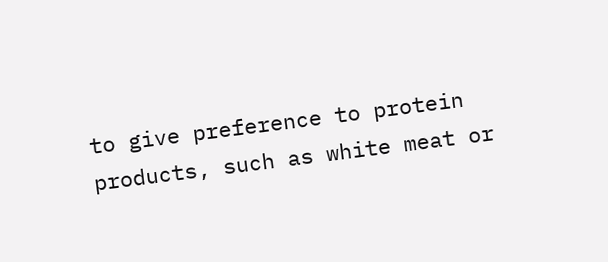to give preference to protein products, such as white meat or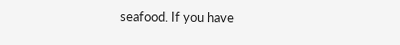seafood. If you have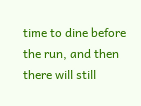time to dine before the run, and then there will still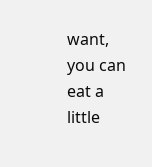want, you can eat a little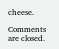cheese.

Comments are closed.